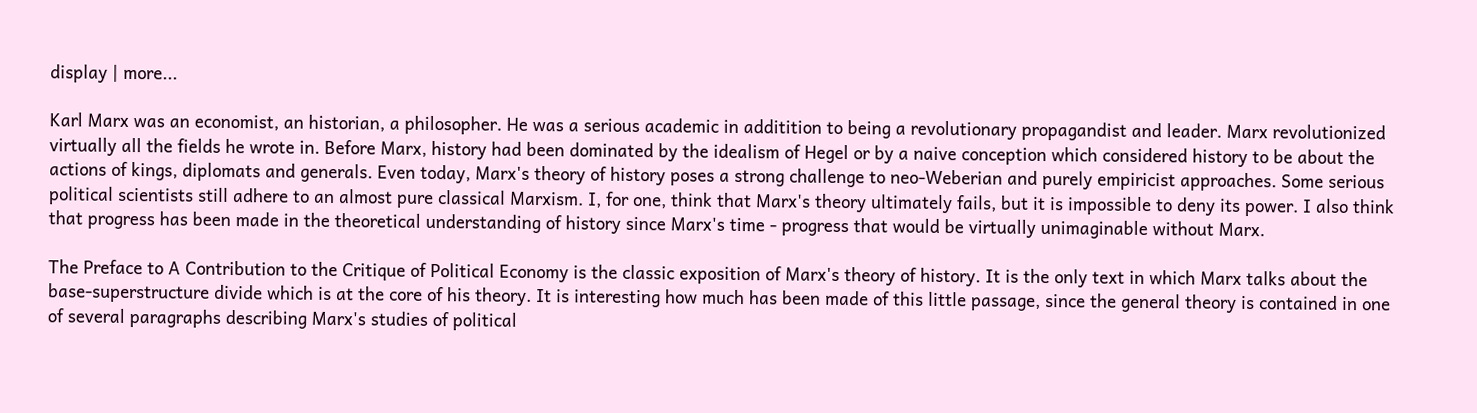display | more...

Karl Marx was an economist, an historian, a philosopher. He was a serious academic in additition to being a revolutionary propagandist and leader. Marx revolutionized virtually all the fields he wrote in. Before Marx, history had been dominated by the idealism of Hegel or by a naive conception which considered history to be about the actions of kings, diplomats and generals. Even today, Marx's theory of history poses a strong challenge to neo-Weberian and purely empiricist approaches. Some serious political scientists still adhere to an almost pure classical Marxism. I, for one, think that Marx's theory ultimately fails, but it is impossible to deny its power. I also think that progress has been made in the theoretical understanding of history since Marx's time - progress that would be virtually unimaginable without Marx.

The Preface to A Contribution to the Critique of Political Economy is the classic exposition of Marx's theory of history. It is the only text in which Marx talks about the base-superstructure divide which is at the core of his theory. It is interesting how much has been made of this little passage, since the general theory is contained in one of several paragraphs describing Marx's studies of political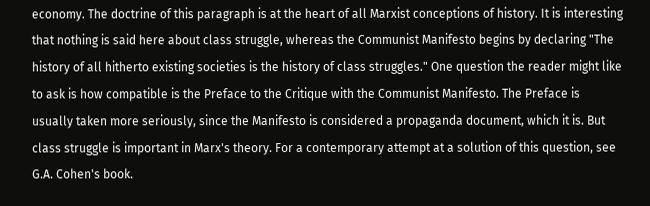economy. The doctrine of this paragraph is at the heart of all Marxist conceptions of history. It is interesting that nothing is said here about class struggle, whereas the Communist Manifesto begins by declaring "The history of all hitherto existing societies is the history of class struggles." One question the reader might like to ask is how compatible is the Preface to the Critique with the Communist Manifesto. The Preface is usually taken more seriously, since the Manifesto is considered a propaganda document, which it is. But class struggle is important in Marx's theory. For a contemporary attempt at a solution of this question, see G.A. Cohen's book.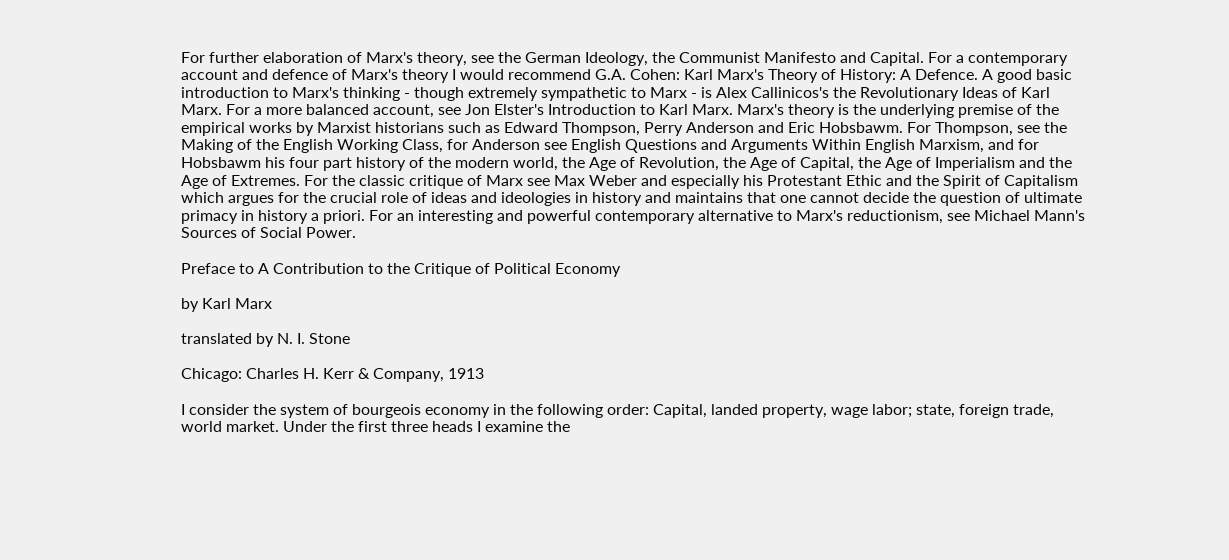For further elaboration of Marx's theory, see the German Ideology, the Communist Manifesto and Capital. For a contemporary account and defence of Marx's theory I would recommend G.A. Cohen: Karl Marx's Theory of History: A Defence. A good basic introduction to Marx's thinking - though extremely sympathetic to Marx - is Alex Callinicos's the Revolutionary Ideas of Karl Marx. For a more balanced account, see Jon Elster's Introduction to Karl Marx. Marx's theory is the underlying premise of the empirical works by Marxist historians such as Edward Thompson, Perry Anderson and Eric Hobsbawm. For Thompson, see the Making of the English Working Class, for Anderson see English Questions and Arguments Within English Marxism, and for Hobsbawm his four part history of the modern world, the Age of Revolution, the Age of Capital, the Age of Imperialism and the Age of Extremes. For the classic critique of Marx see Max Weber and especially his Protestant Ethic and the Spirit of Capitalism which argues for the crucial role of ideas and ideologies in history and maintains that one cannot decide the question of ultimate primacy in history a priori. For an interesting and powerful contemporary alternative to Marx's reductionism, see Michael Mann's Sources of Social Power.

Preface to A Contribution to the Critique of Political Economy

by Karl Marx

translated by N. I. Stone

Chicago: Charles H. Kerr & Company, 1913

I consider the system of bourgeois economy in the following order: Capital, landed property, wage labor; state, foreign trade, world market. Under the first three heads I examine the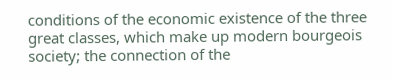conditions of the economic existence of the three great classes, which make up modern bourgeois society; the connection of the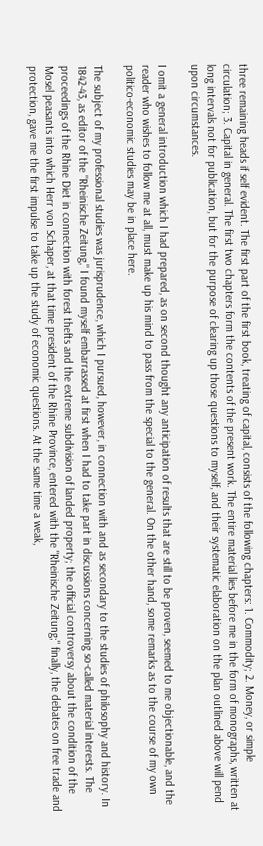three remaining heads if self evident. The first part of the first book, treating of capital, consists of the following chapters: 1. Commodity; 2. Money, or simple circulation; 3. Capital in general. The first two chapters form the contents of the present work. The entire material lies before me in the form of monographs, written at long intervals not for publication, but for the purpose of clearing up those questions to myself, and their systematic elaboration on the plan outlined above will pend upon circumstances.

I omit a general introduction which I had prepared, as on second thought any anticipation of results that are still to be proven, seemed to me objectionable, and the reader who wishes to follow me at all, must make up his mind to pass from the special to the general. On the other hand, some remarks as to the course of my own politico-economic studies may be in place here.

The subject of my professional studies was jurisprudence, which I pursued, however, in connection with and as secondary to the studies of philosophy and history. In 1842-43, as editor of the "Rheinische Zeitung," I found myself embarrassed at first when I had to take part in discussions concerning so-called material interests. The proceedings of the Rhine Diet in connection with forest thefts and the extreme subdivision of landed property; the official controversy about the condition of the Mosel peasants into which Herr von Schaper, at that time president of the Rhine Province, entered with the "Rheinische Zeitung;" finally, the debates on free trade and protection, gave me the first impulse to take up the study of economic questions. At the same time a weak,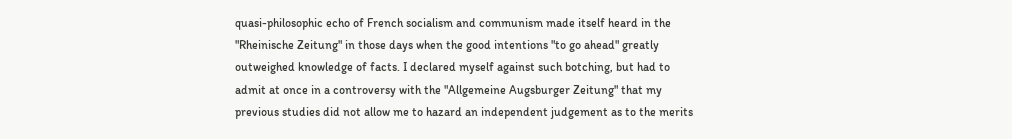quasi-philosophic echo of French socialism and communism made itself heard in the "Rheinische Zeitung" in those days when the good intentions "to go ahead" greatly outweighed knowledge of facts. I declared myself against such botching, but had to admit at once in a controversy with the "Allgemeine Augsburger Zeitung" that my previous studies did not allow me to hazard an independent judgement as to the merits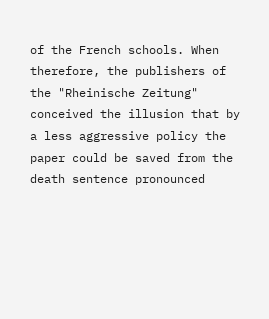of the French schools. When therefore, the publishers of the "Rheinische Zeitung" conceived the illusion that by a less aggressive policy the paper could be saved from the death sentence pronounced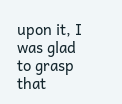upon it, I was glad to grasp that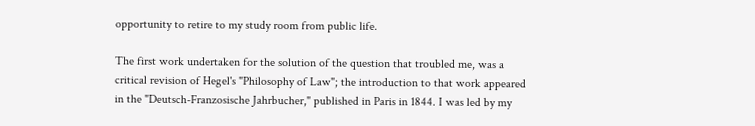opportunity to retire to my study room from public life.

The first work undertaken for the solution of the question that troubled me, was a critical revision of Hegel's "Philosophy of Law"; the introduction to that work appeared in the "Deutsch-Franzosische Jahrbucher," published in Paris in 1844. I was led by my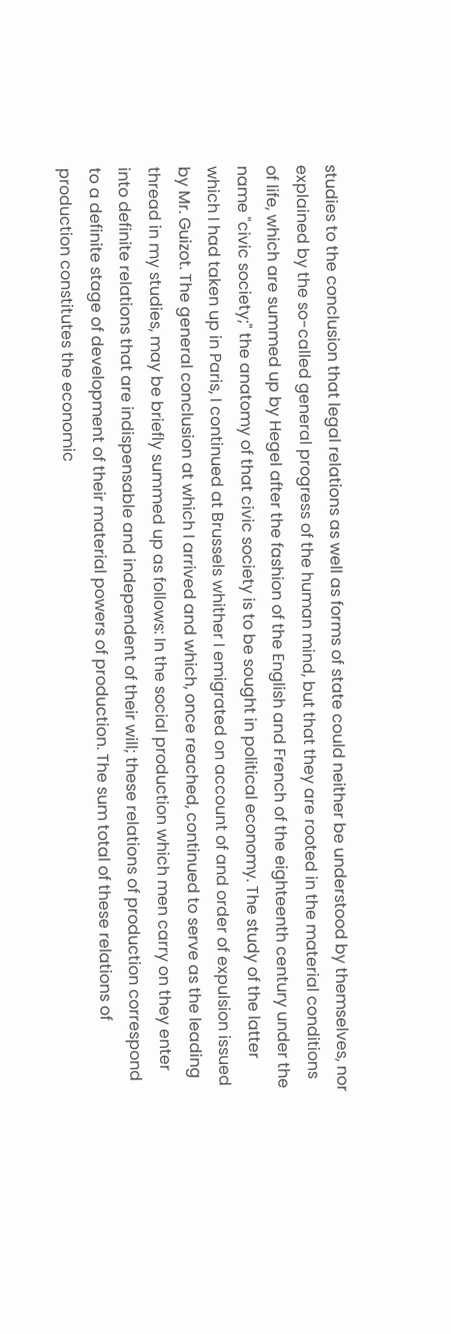studies to the conclusion that legal relations as well as forms of state could neither be understood by themselves, nor explained by the so-called general progress of the human mind, but that they are rooted in the material conditions of life, which are summed up by Hegel after the fashion of the English and French of the eighteenth century under the name "civic society;" the anatomy of that civic society is to be sought in political economy. The study of the latter which I had taken up in Paris, I continued at Brussels whither I emigrated on account of and order of expulsion issued by Mr. Guizot. The general conclusion at which I arrived and which, once reached, continued to serve as the leading thread in my studies, may be briefly summed up as follows: In the social production which men carry on they enter into definite relations that are indispensable and independent of their will; these relations of production correspond to a definite stage of development of their material powers of production. The sum total of these relations of production constitutes the economic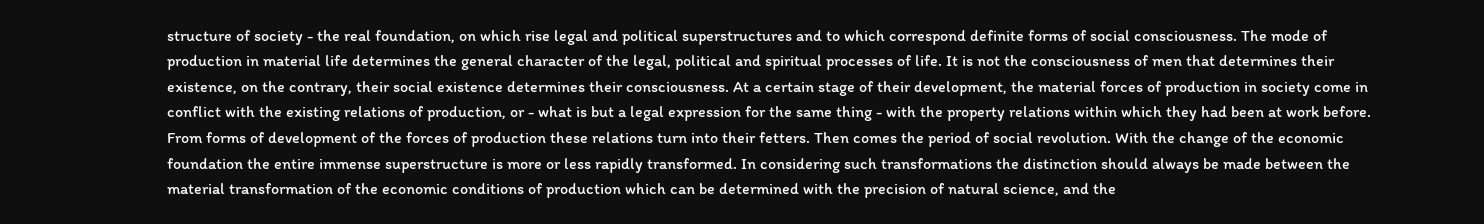structure of society - the real foundation, on which rise legal and political superstructures and to which correspond definite forms of social consciousness. The mode of production in material life determines the general character of the legal, political and spiritual processes of life. It is not the consciousness of men that determines their existence, on the contrary, their social existence determines their consciousness. At a certain stage of their development, the material forces of production in society come in conflict with the existing relations of production, or - what is but a legal expression for the same thing - with the property relations within which they had been at work before. From forms of development of the forces of production these relations turn into their fetters. Then comes the period of social revolution. With the change of the economic foundation the entire immense superstructure is more or less rapidly transformed. In considering such transformations the distinction should always be made between the material transformation of the economic conditions of production which can be determined with the precision of natural science, and the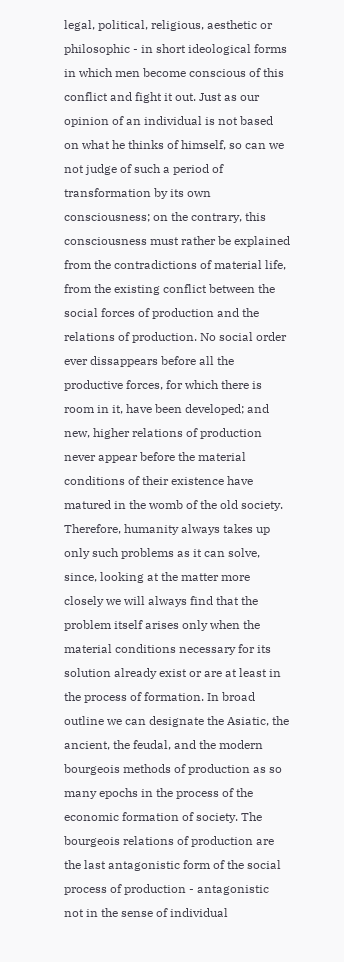legal, political, religious, aesthetic or philosophic - in short ideological forms in which men become conscious of this conflict and fight it out. Just as our opinion of an individual is not based on what he thinks of himself, so can we not judge of such a period of transformation by its own consciousness; on the contrary, this consciousness must rather be explained from the contradictions of material life, from the existing conflict between the social forces of production and the relations of production. No social order ever dissappears before all the productive forces, for which there is room in it, have been developed; and new, higher relations of production never appear before the material conditions of their existence have matured in the womb of the old society. Therefore, humanity always takes up only such problems as it can solve, since, looking at the matter more closely we will always find that the problem itself arises only when the material conditions necessary for its solution already exist or are at least in the process of formation. In broad outline we can designate the Asiatic, the ancient, the feudal, and the modern bourgeois methods of production as so many epochs in the process of the economic formation of society. The bourgeois relations of production are the last antagonistic form of the social process of production - antagonistic not in the sense of individual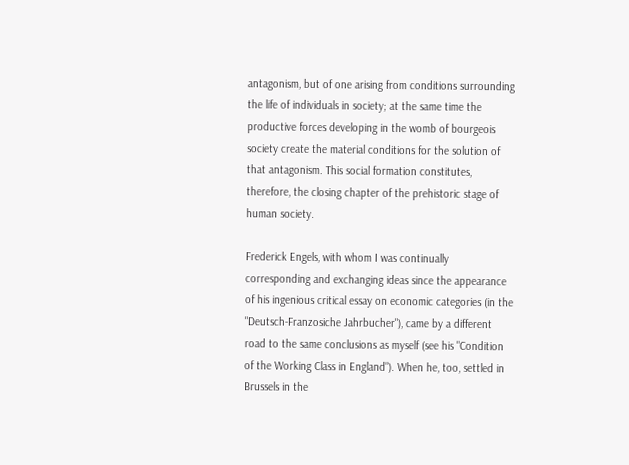antagonism, but of one arising from conditions surrounding the life of individuals in society; at the same time the productive forces developing in the womb of bourgeois society create the material conditions for the solution of that antagonism. This social formation constitutes, therefore, the closing chapter of the prehistoric stage of human society.

Frederick Engels, with whom I was continually corresponding and exchanging ideas since the appearance of his ingenious critical essay on economic categories (in the "Deutsch-Franzosiche Jahrbucher"), came by a different road to the same conclusions as myself (see his "Condition of the Working Class in England"). When he, too, settled in Brussels in the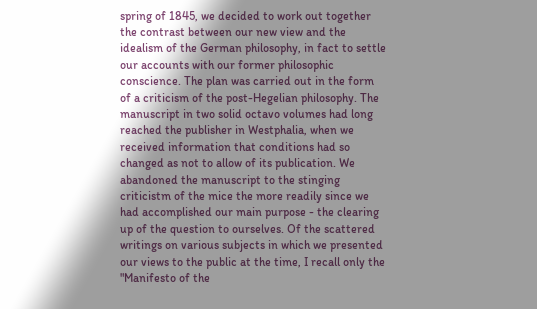spring of 1845, we decided to work out together the contrast between our new view and the idealism of the German philosophy, in fact to settle our accounts with our former philosophic conscience. The plan was carried out in the form of a criticism of the post-Hegelian philosophy. The manuscript in two solid octavo volumes had long reached the publisher in Westphalia, when we received information that conditions had so changed as not to allow of its publication. We abandoned the manuscript to the stinging criticistm of the mice the more readily since we had accomplished our main purpose - the clearing up of the question to ourselves. Of the scattered writings on various subjects in which we presented our views to the public at the time, I recall only the "Manifesto of the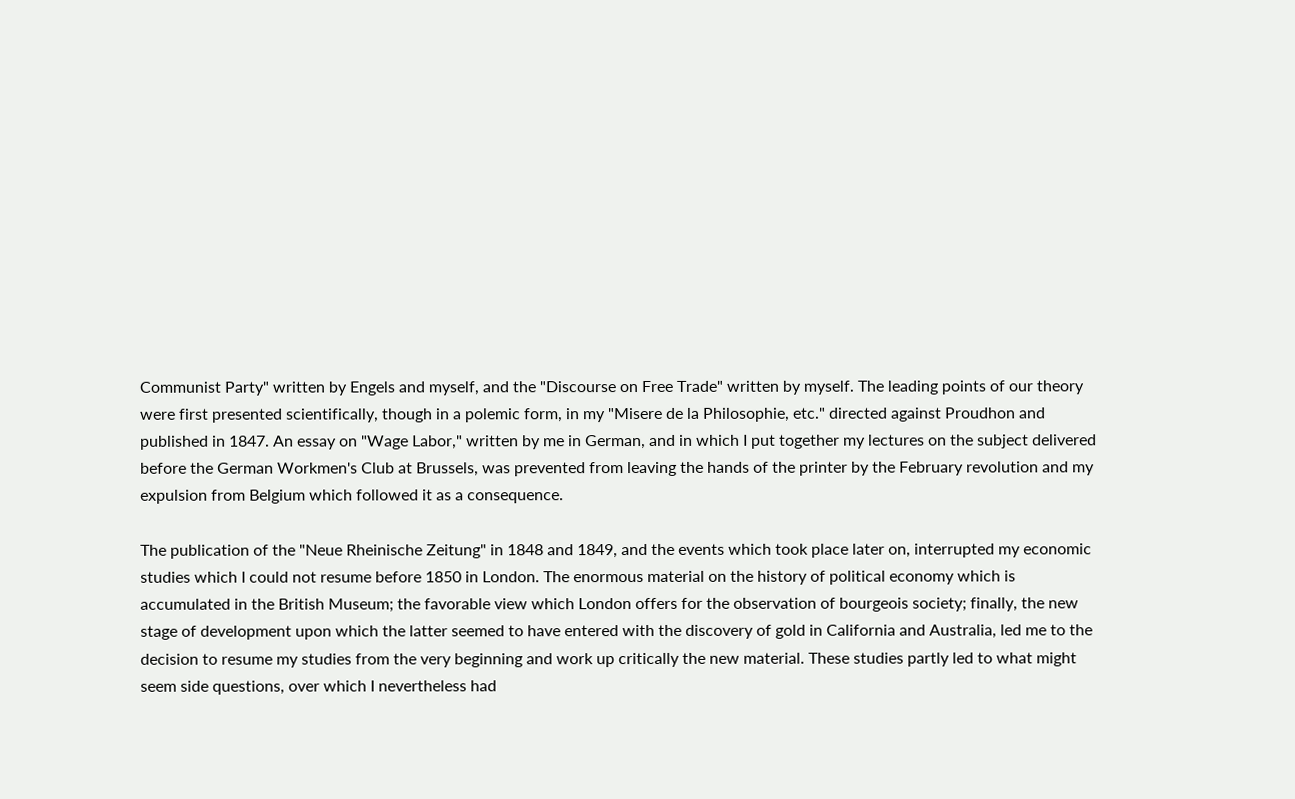Communist Party" written by Engels and myself, and the "Discourse on Free Trade" written by myself. The leading points of our theory were first presented scientifically, though in a polemic form, in my "Misere de la Philosophie, etc." directed against Proudhon and published in 1847. An essay on "Wage Labor," written by me in German, and in which I put together my lectures on the subject delivered before the German Workmen's Club at Brussels, was prevented from leaving the hands of the printer by the February revolution and my expulsion from Belgium which followed it as a consequence.

The publication of the "Neue Rheinische Zeitung" in 1848 and 1849, and the events which took place later on, interrupted my economic studies which I could not resume before 1850 in London. The enormous material on the history of political economy which is accumulated in the British Museum; the favorable view which London offers for the observation of bourgeois society; finally, the new stage of development upon which the latter seemed to have entered with the discovery of gold in California and Australia, led me to the decision to resume my studies from the very beginning and work up critically the new material. These studies partly led to what might seem side questions, over which I nevertheless had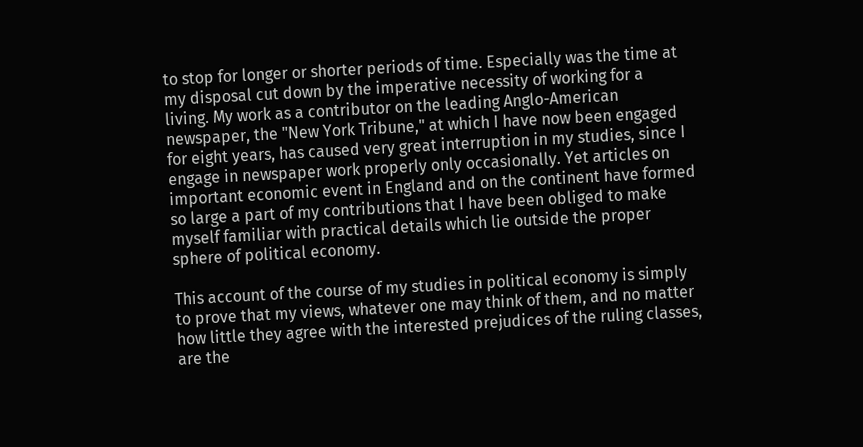to stop for longer or shorter periods of time. Especially was the time at my disposal cut down by the imperative necessity of working for a living. My work as a contributor on the leading Anglo-American newspaper, the "New York Tribune," at which I have now been engaged for eight years, has caused very great interruption in my studies, since I engage in newspaper work properly only occasionally. Yet articles on important economic event in England and on the continent have formed so large a part of my contributions that I have been obliged to make myself familiar with practical details which lie outside the proper sphere of political economy.

This account of the course of my studies in political economy is simply to prove that my views, whatever one may think of them, and no matter how little they agree with the interested prejudices of the ruling classes, are the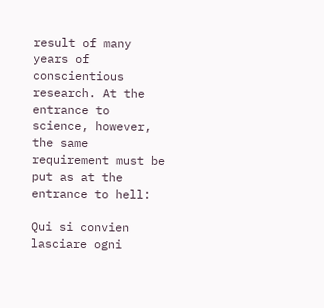result of many years of conscientious research. At the entrance to science, however, the same requirement must be put as at the entrance to hell:

Qui si convien lasciare ogni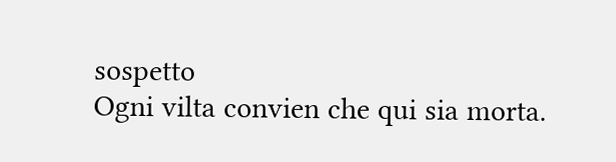sospetto
Ogni vilta convien che qui sia morta.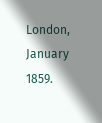London, January 1859.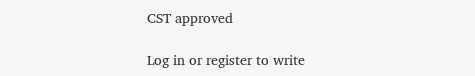CST approved

Log in or register to write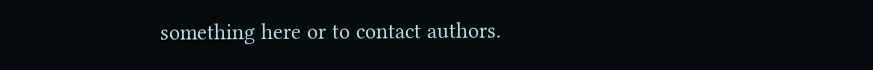something here or to contact authors.